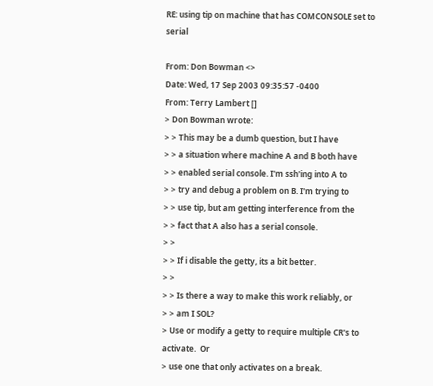RE: using tip on machine that has COMCONSOLE set to serial

From: Don Bowman <>
Date: Wed, 17 Sep 2003 09:35:57 -0400
From: Terry Lambert []
> Don Bowman wrote:
> > This may be a dumb question, but I have
> > a situation where machine A and B both have
> > enabled serial console. I'm ssh'ing into A to
> > try and debug a problem on B. I'm trying to
> > use tip, but am getting interference from the
> > fact that A also has a serial console.
> >
> > If i disable the getty, its a bit better.
> >
> > Is there a way to make this work reliably, or
> > am I SOL?
> Use or modify a getty to require multiple CR's to activate.  Or
> use one that only activates on a break.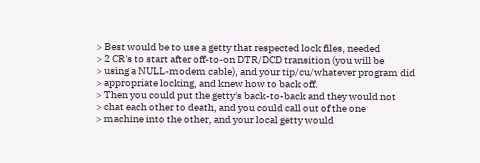> Best would be to use a getty that respected lock files, needed
> 2 CR's to start after off-to-on DTR/DCD transition (you will be
> using a NULL-modem cable), and your tip/cu/whatever program did
> appropriate locking, and knew how to back off.
> Then you could put the getty's back-to-back and they would not
> chat each other to death, and you could call out of the one
> machine into the other, and your local getty would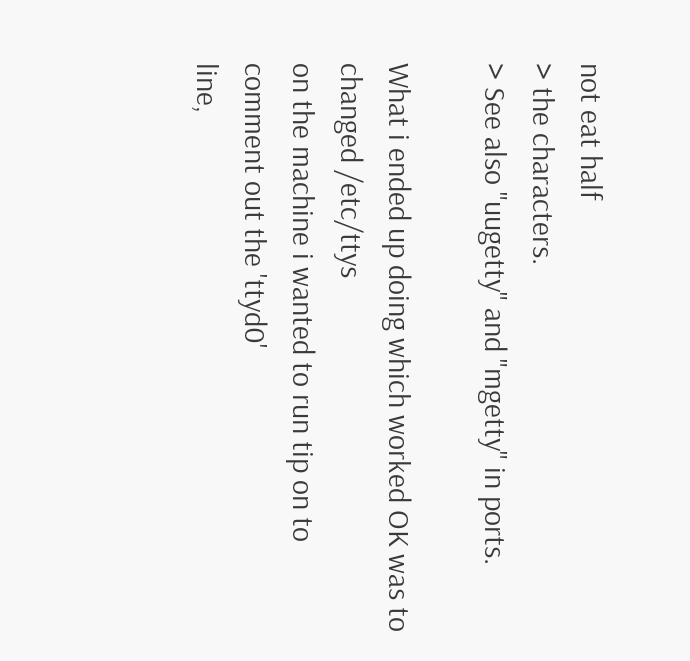not eat half
> the characters.
> See also "uugetty" and "mgetty" in ports.

What i ended up doing which worked OK was to changed /etc/ttys
on the machine i wanted to run tip on to comment out the 'ttyd0'
line,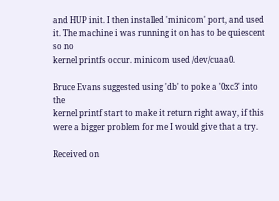and HUP init. I then installed 'minicom' port, and used
it. The machine i was running it on has to be quiescent so no
kernel printfs occur. minicom used /dev/cuaa0.

Bruce Evans suggested using 'db' to poke a '0xc3' into the
kernel printf start to make it return right away, if this
were a bigger problem for me I would give that a try.

Received on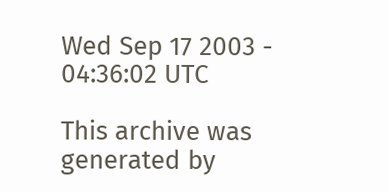Wed Sep 17 2003 - 04:36:02 UTC

This archive was generated by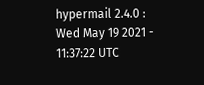hypermail 2.4.0 : Wed May 19 2021 - 11:37:22 UTC